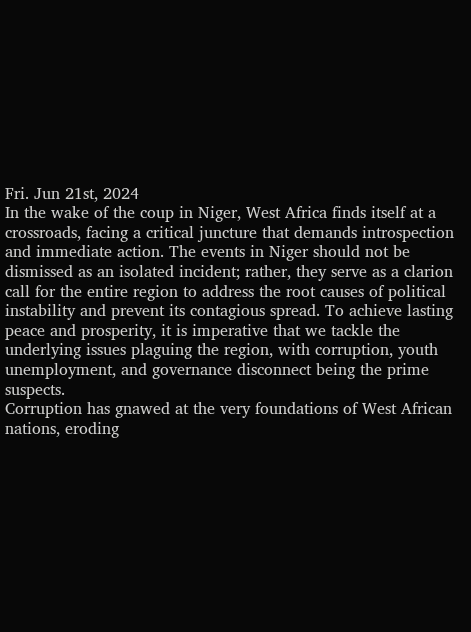Fri. Jun 21st, 2024
In the wake of the coup in Niger, West Africa finds itself at a crossroads, facing a critical juncture that demands introspection and immediate action. The events in Niger should not be dismissed as an isolated incident; rather, they serve as a clarion call for the entire region to address the root causes of political instability and prevent its contagious spread. To achieve lasting peace and prosperity, it is imperative that we tackle the underlying issues plaguing the region, with corruption, youth unemployment, and governance disconnect being the prime suspects.
Corruption has gnawed at the very foundations of West African nations, eroding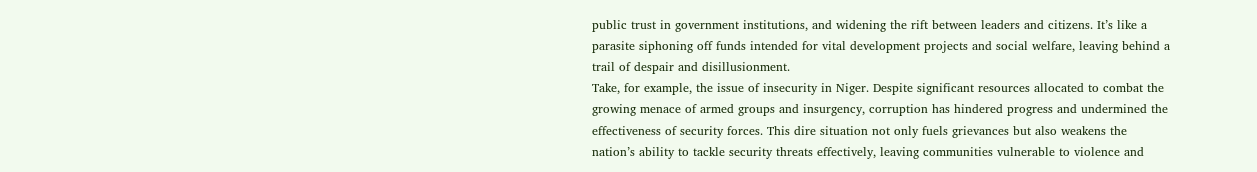public trust in government institutions, and widening the rift between leaders and citizens. It’s like a parasite siphoning off funds intended for vital development projects and social welfare, leaving behind a trail of despair and disillusionment.
Take, for example, the issue of insecurity in Niger. Despite significant resources allocated to combat the growing menace of armed groups and insurgency, corruption has hindered progress and undermined the effectiveness of security forces. This dire situation not only fuels grievances but also weakens the nation’s ability to tackle security threats effectively, leaving communities vulnerable to violence and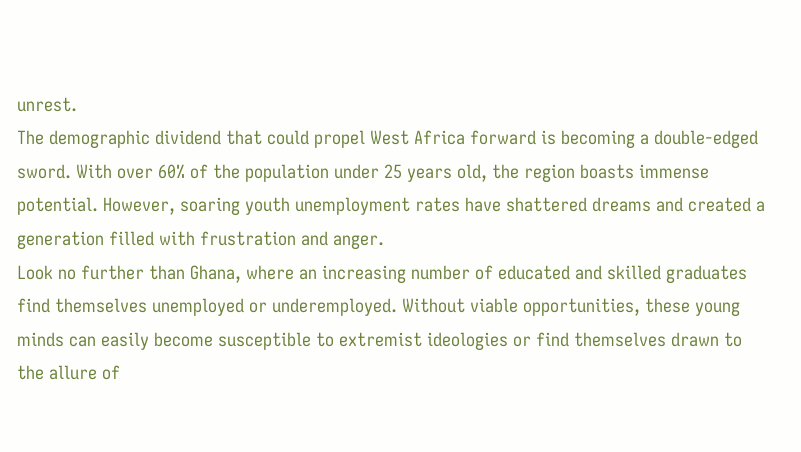unrest.
The demographic dividend that could propel West Africa forward is becoming a double-edged sword. With over 60% of the population under 25 years old, the region boasts immense potential. However, soaring youth unemployment rates have shattered dreams and created a generation filled with frustration and anger.
Look no further than Ghana, where an increasing number of educated and skilled graduates find themselves unemployed or underemployed. Without viable opportunities, these young minds can easily become susceptible to extremist ideologies or find themselves drawn to the allure of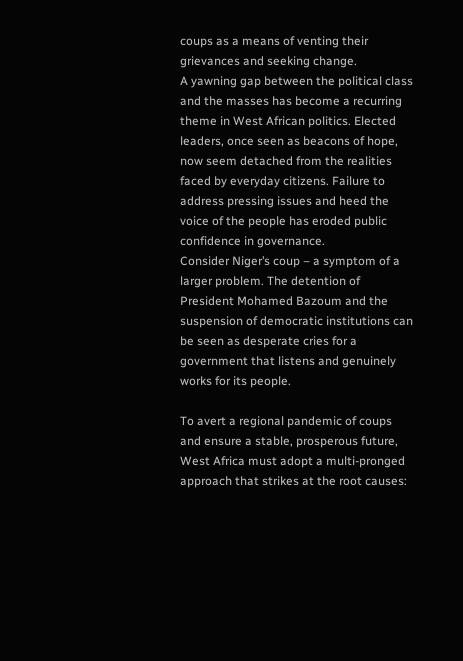coups as a means of venting their grievances and seeking change.
A yawning gap between the political class and the masses has become a recurring theme in West African politics. Elected leaders, once seen as beacons of hope, now seem detached from the realities faced by everyday citizens. Failure to address pressing issues and heed the voice of the people has eroded public confidence in governance.
Consider Niger’s coup – a symptom of a larger problem. The detention of President Mohamed Bazoum and the suspension of democratic institutions can be seen as desperate cries for a government that listens and genuinely works for its people.

To avert a regional pandemic of coups and ensure a stable, prosperous future, West Africa must adopt a multi-pronged approach that strikes at the root causes: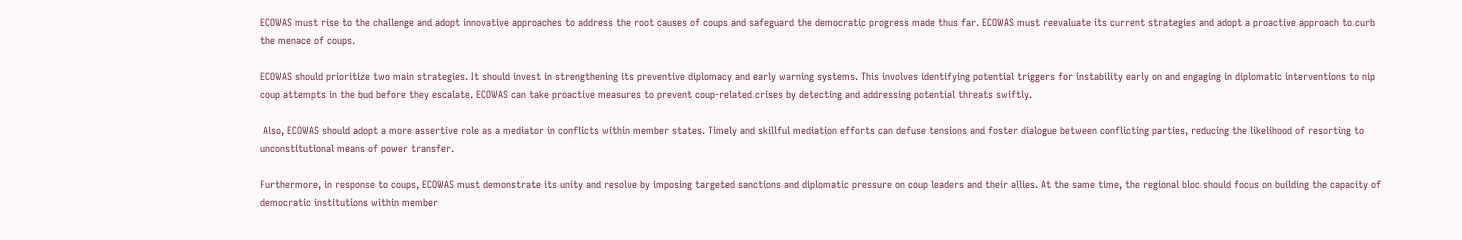ECOWAS must rise to the challenge and adopt innovative approaches to address the root causes of coups and safeguard the democratic progress made thus far. ECOWAS must reevaluate its current strategies and adopt a proactive approach to curb the menace of coups.

ECOWAS should prioritize two main strategies. It should invest in strengthening its preventive diplomacy and early warning systems. This involves identifying potential triggers for instability early on and engaging in diplomatic interventions to nip coup attempts in the bud before they escalate. ECOWAS can take proactive measures to prevent coup-related crises by detecting and addressing potential threats swiftly.

 Also, ECOWAS should adopt a more assertive role as a mediator in conflicts within member states. Timely and skillful mediation efforts can defuse tensions and foster dialogue between conflicting parties, reducing the likelihood of resorting to unconstitutional means of power transfer.

Furthermore, in response to coups, ECOWAS must demonstrate its unity and resolve by imposing targeted sanctions and diplomatic pressure on coup leaders and their allies. At the same time, the regional bloc should focus on building the capacity of democratic institutions within member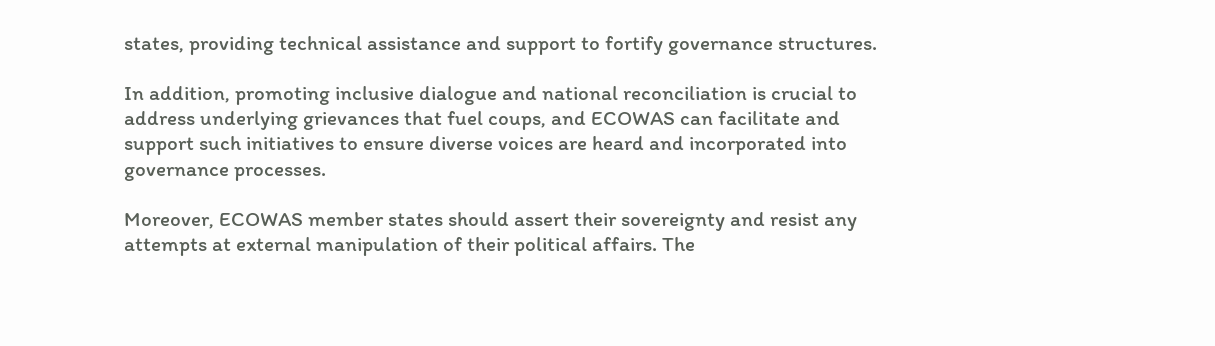states, providing technical assistance and support to fortify governance structures.

In addition, promoting inclusive dialogue and national reconciliation is crucial to address underlying grievances that fuel coups, and ECOWAS can facilitate and support such initiatives to ensure diverse voices are heard and incorporated into governance processes.

Moreover, ECOWAS member states should assert their sovereignty and resist any attempts at external manipulation of their political affairs. The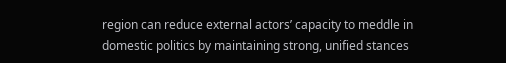region can reduce external actors’ capacity to meddle in domestic politics by maintaining strong, unified stances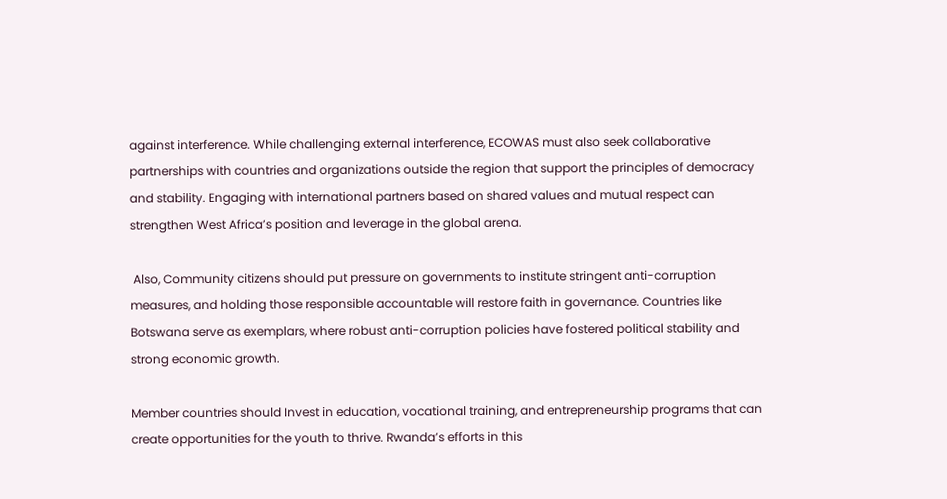against interference. While challenging external interference, ECOWAS must also seek collaborative partnerships with countries and organizations outside the region that support the principles of democracy and stability. Engaging with international partners based on shared values and mutual respect can strengthen West Africa’s position and leverage in the global arena.

 Also, Community citizens should put pressure on governments to institute stringent anti-corruption measures, and holding those responsible accountable will restore faith in governance. Countries like Botswana serve as exemplars, where robust anti-corruption policies have fostered political stability and strong economic growth.

Member countries should Invest in education, vocational training, and entrepreneurship programs that can create opportunities for the youth to thrive. Rwanda’s efforts in this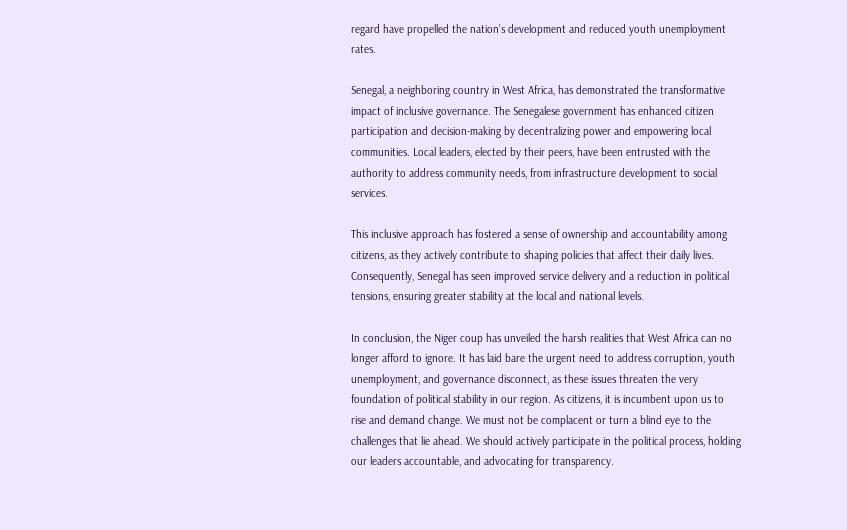regard have propelled the nation’s development and reduced youth unemployment rates.

Senegal, a neighboring country in West Africa, has demonstrated the transformative impact of inclusive governance. The Senegalese government has enhanced citizen participation and decision-making by decentralizing power and empowering local communities. Local leaders, elected by their peers, have been entrusted with the authority to address community needs, from infrastructure development to social services.

This inclusive approach has fostered a sense of ownership and accountability among citizens, as they actively contribute to shaping policies that affect their daily lives. Consequently, Senegal has seen improved service delivery and a reduction in political tensions, ensuring greater stability at the local and national levels.

In conclusion, the Niger coup has unveiled the harsh realities that West Africa can no longer afford to ignore. It has laid bare the urgent need to address corruption, youth unemployment, and governance disconnect, as these issues threaten the very foundation of political stability in our region. As citizens, it is incumbent upon us to rise and demand change. We must not be complacent or turn a blind eye to the challenges that lie ahead. We should actively participate in the political process, holding our leaders accountable, and advocating for transparency.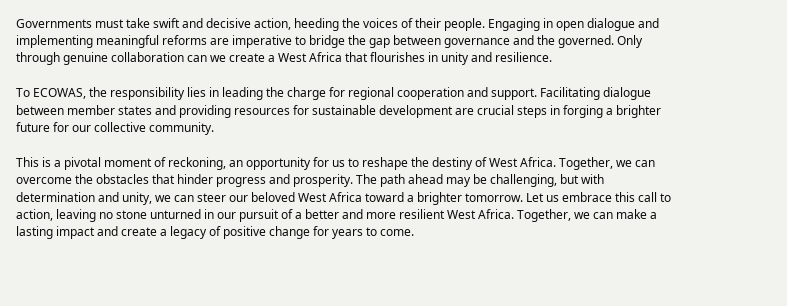Governments must take swift and decisive action, heeding the voices of their people. Engaging in open dialogue and implementing meaningful reforms are imperative to bridge the gap between governance and the governed. Only through genuine collaboration can we create a West Africa that flourishes in unity and resilience.

To ECOWAS, the responsibility lies in leading the charge for regional cooperation and support. Facilitating dialogue between member states and providing resources for sustainable development are crucial steps in forging a brighter future for our collective community.

This is a pivotal moment of reckoning, an opportunity for us to reshape the destiny of West Africa. Together, we can overcome the obstacles that hinder progress and prosperity. The path ahead may be challenging, but with determination and unity, we can steer our beloved West Africa toward a brighter tomorrow. Let us embrace this call to action, leaving no stone unturned in our pursuit of a better and more resilient West Africa. Together, we can make a lasting impact and create a legacy of positive change for years to come.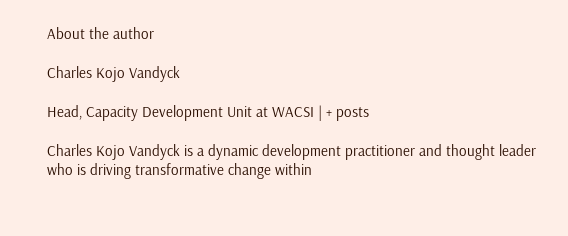About the author

Charles Kojo Vandyck

Head, Capacity Development Unit at WACSI | + posts

Charles Kojo Vandyck is a dynamic development practitioner and thought leader who is driving transformative change within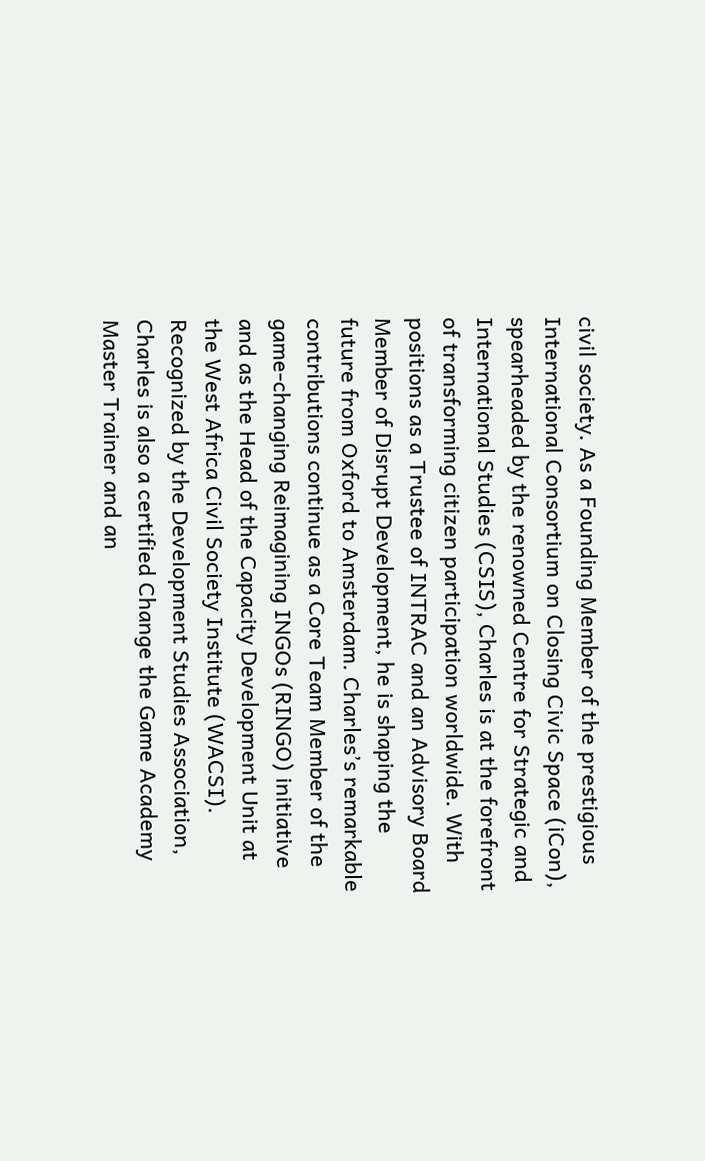civil society. As a Founding Member of the prestigious International Consortium on Closing Civic Space (iCon), spearheaded by the renowned Centre for Strategic and International Studies (CSIS), Charles is at the forefront of transforming citizen participation worldwide. With positions as a Trustee of INTRAC and an Advisory Board Member of Disrupt Development, he is shaping the future from Oxford to Amsterdam. Charles’s remarkable contributions continue as a Core Team Member of the game-changing Reimagining INGOs (RINGO) initiative and as the Head of the Capacity Development Unit at the West Africa Civil Society Institute (WACSI). Recognized by the Development Studies Association, Charles is also a certified Change the Game Academy Master Trainer and an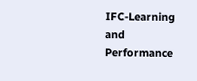IFC-Learning and Performance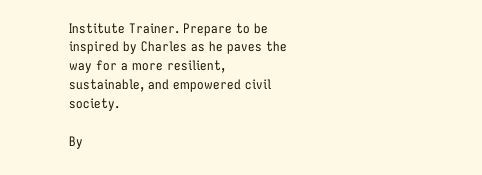Institute Trainer. Prepare to be inspired by Charles as he paves the way for a more resilient, sustainable, and empowered civil society.

By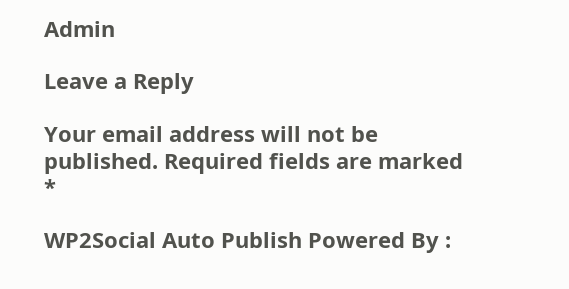Admin

Leave a Reply

Your email address will not be published. Required fields are marked *

WP2Social Auto Publish Powered By :